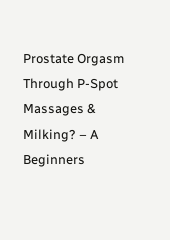Prostate Orgasm Through P-Spot Massages & Milking? – A Beginners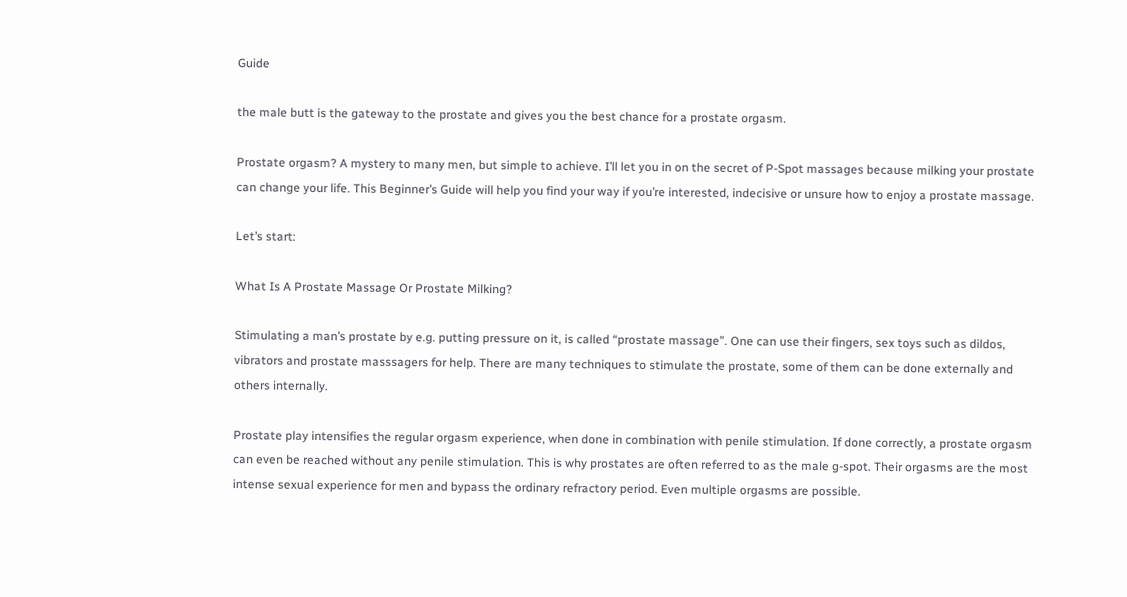Guide

the male butt is the gateway to the prostate and gives you the best chance for a prostate orgasm.

Prostate orgasm? A mystery to many men, but simple to achieve. I’ll let you in on the secret of P-Spot massages because milking your prostate can change your life. This Beginner’s Guide will help you find your way if you’re interested, indecisive or unsure how to enjoy a prostate massage.

Let’s start:

What Is A Prostate Massage Or Prostate Milking?

Stimulating a man’s prostate by e.g. putting pressure on it, is called “prostate massage”. One can use their fingers, sex toys such as dildos, vibrators and prostate masssagers for help. There are many techniques to stimulate the prostate, some of them can be done externally and others internally.

Prostate play intensifies the regular orgasm experience, when done in combination with penile stimulation. If done correctly, a prostate orgasm can even be reached without any penile stimulation. This is why prostates are often referred to as the male g-spot. Their orgasms are the most intense sexual experience for men and bypass the ordinary refractory period. Even multiple orgasms are possible.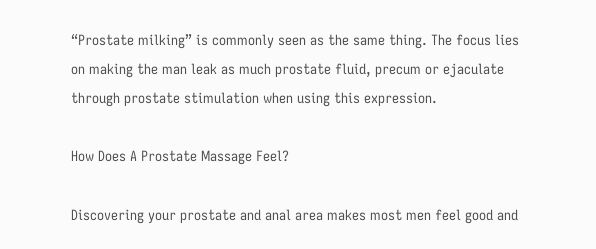“Prostate milking” is commonly seen as the same thing. The focus lies on making the man leak as much prostate fluid, precum or ejaculate through prostate stimulation when using this expression.

How Does A Prostate Massage Feel?

Discovering your prostate and anal area makes most men feel good and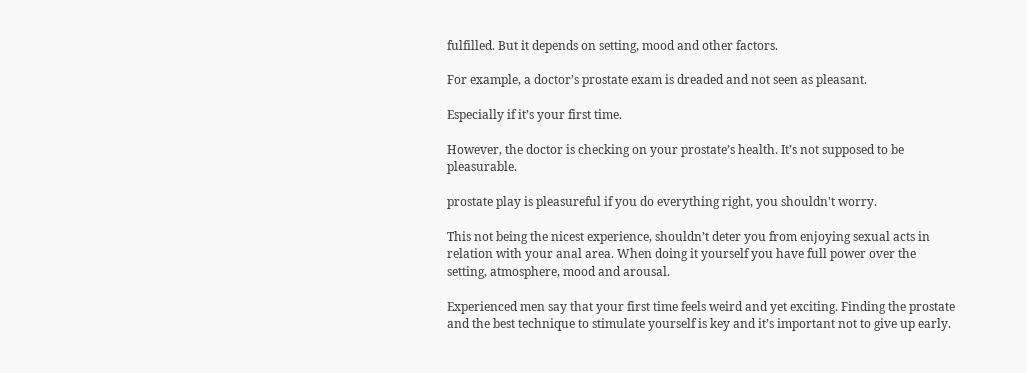fulfilled. But it depends on setting, mood and other factors.

For example, a doctor’s prostate exam is dreaded and not seen as pleasant.

Especially if it’s your first time.

However, the doctor is checking on your prostate’s health. It’s not supposed to be pleasurable.

prostate play is pleasureful if you do everything right, you shouldn't worry.

This not being the nicest experience, shouldn’t deter you from enjoying sexual acts in relation with your anal area. When doing it yourself you have full power over the setting, atmosphere, mood and arousal.

Experienced men say that your first time feels weird and yet exciting. Finding the prostate and the best technique to stimulate yourself is key and it’s important not to give up early.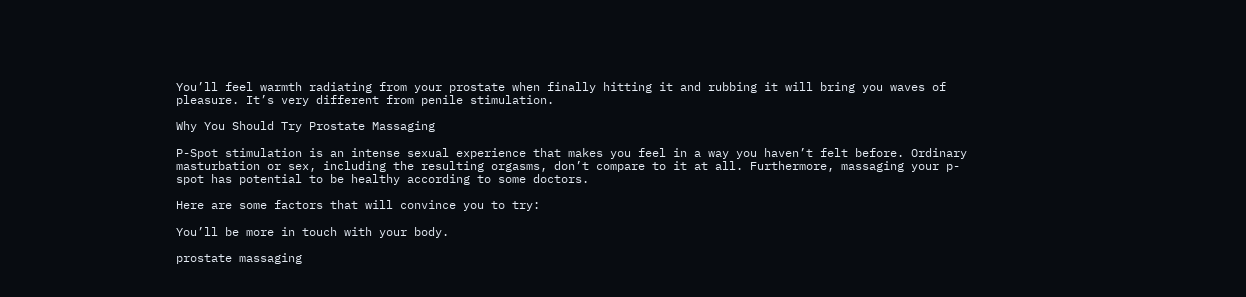You’ll feel warmth radiating from your prostate when finally hitting it and rubbing it will bring you waves of pleasure. It’s very different from penile stimulation.

Why You Should Try Prostate Massaging

P-Spot stimulation is an intense sexual experience that makes you feel in a way you haven’t felt before. Ordinary masturbation or sex, including the resulting orgasms, don’t compare to it at all. Furthermore, massaging your p-spot has potential to be healthy according to some doctors.

Here are some factors that will convince you to try:

You’ll be more in touch with your body.

prostate massaging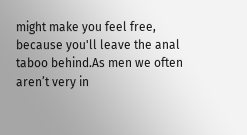might make you feel free, because you'll leave the anal taboo behind.As men we often aren’t very in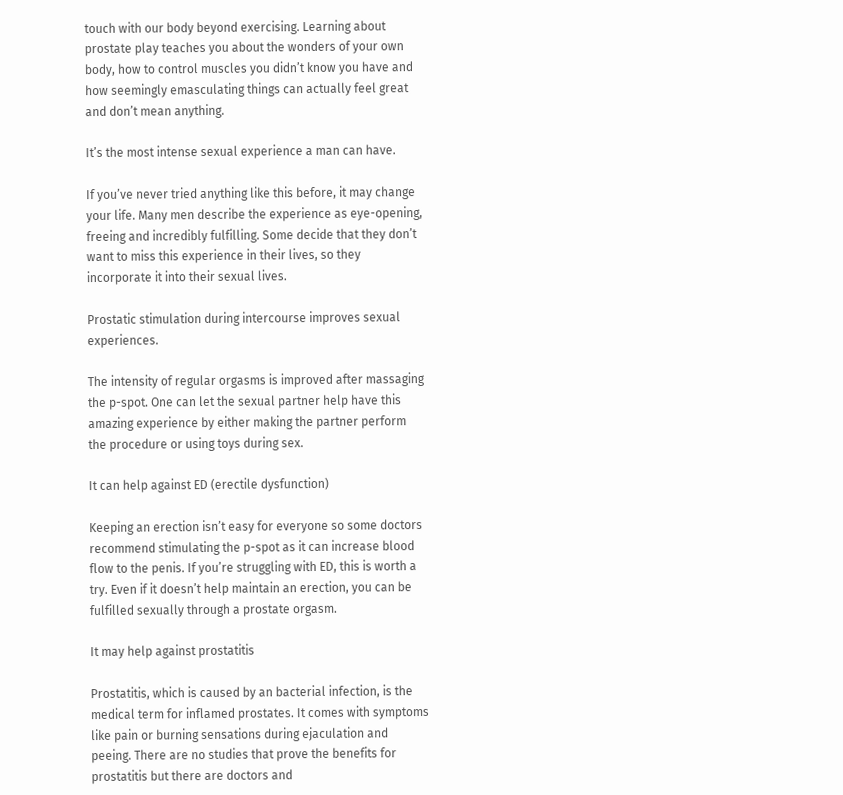touch with our body beyond exercising. Learning about prostate play teaches you about the wonders of your own body, how to control muscles you didn’t know you have and how seemingly emasculating things can actually feel great and don’t mean anything.

It’s the most intense sexual experience a man can have.

If you’ve never tried anything like this before, it may change your life. Many men describe the experience as eye-opening, freeing and incredibly fulfilling. Some decide that they don’t want to miss this experience in their lives, so they incorporate it into their sexual lives.

Prostatic stimulation during intercourse improves sexual experiences.

The intensity of regular orgasms is improved after massaging the p-spot. One can let the sexual partner help have this amazing experience by either making the partner perform the procedure or using toys during sex.

It can help against ED (erectile dysfunction)

Keeping an erection isn’t easy for everyone so some doctors recommend stimulating the p-spot as it can increase blood flow to the penis. If you’re struggling with ED, this is worth a try. Even if it doesn’t help maintain an erection, you can be fulfilled sexually through a prostate orgasm.

It may help against prostatitis

Prostatitis, which is caused by an bacterial infection, is the medical term for inflamed prostates. It comes with symptoms like pain or burning sensations during ejaculation and peeing. There are no studies that prove the benefits for prostatitis but there are doctors and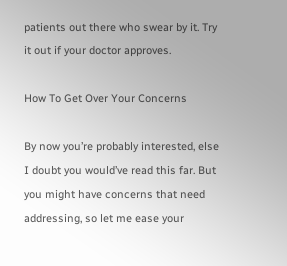patients out there who swear by it. Try it out if your doctor approves.

How To Get Over Your Concerns

By now you’re probably interested, else I doubt you would’ve read this far. But you might have concerns that need addressing, so let me ease your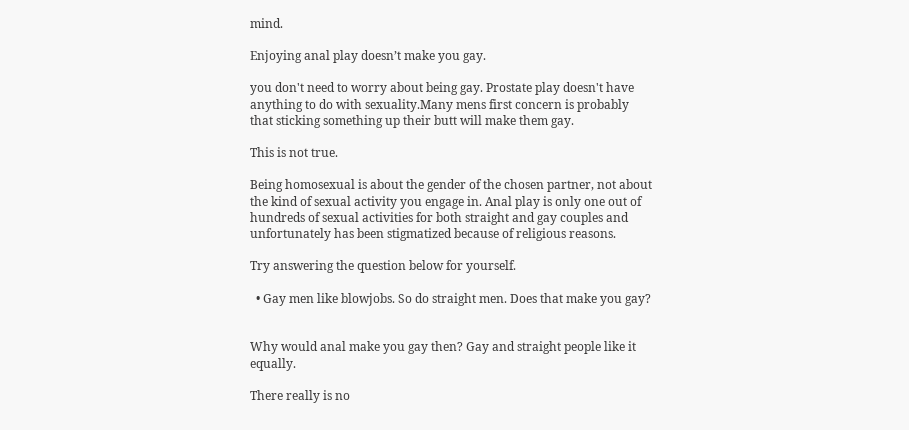mind.

Enjoying anal play doesn’t make you gay.

you don't need to worry about being gay. Prostate play doesn't have anything to do with sexuality.Many mens first concern is probably that sticking something up their butt will make them gay.

This is not true.

Being homosexual is about the gender of the chosen partner, not about the kind of sexual activity you engage in. Anal play is only one out of hundreds of sexual activities for both straight and gay couples and unfortunately has been stigmatized because of religious reasons.

Try answering the question below for yourself.

  • Gay men like blowjobs. So do straight men. Does that make you gay?


Why would anal make you gay then? Gay and straight people like it equally.

There really is no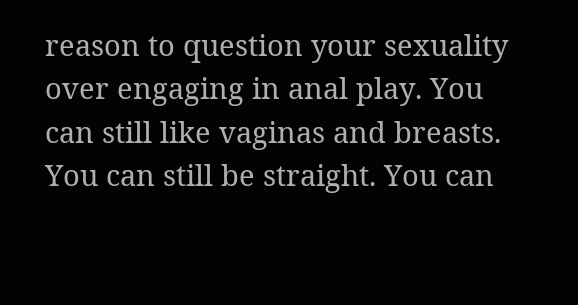reason to question your sexuality over engaging in anal play. You can still like vaginas and breasts. You can still be straight. You can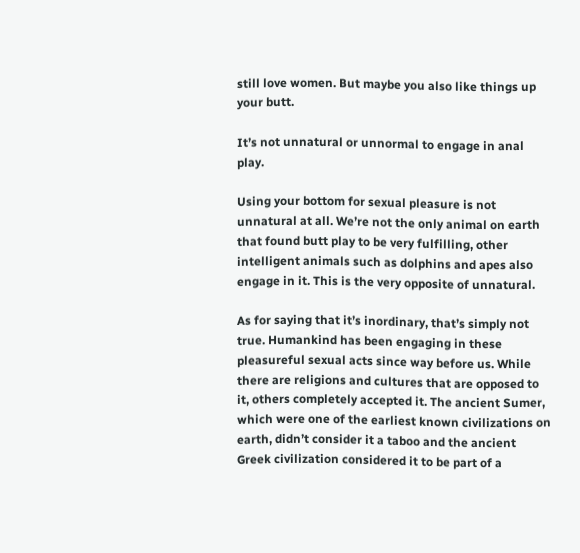still love women. But maybe you also like things up your butt.

It’s not unnatural or unnormal to engage in anal play.

Using your bottom for sexual pleasure is not unnatural at all. We’re not the only animal on earth that found butt play to be very fulfilling, other intelligent animals such as dolphins and apes also engage in it. This is the very opposite of unnatural.

As for saying that it’s inordinary, that’s simply not true. Humankind has been engaging in these pleasureful sexual acts since way before us. While there are religions and cultures that are opposed to it, others completely accepted it. The ancient Sumer, which were one of the earliest known civilizations on earth, didn’t consider it a taboo and the ancient Greek civilization considered it to be part of a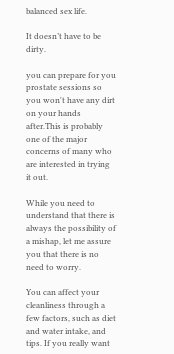balanced sex life.

It doesn’t have to be dirty.

you can prepare for you prostate sessions so you won't have any dirt on your hands after.This is probably one of the major concerns of many who are interested in trying it out.

While you need to understand that there is always the possibility of a mishap, let me assure you that there is no need to worry.

You can affect your cleanliness through a few factors, such as diet and water intake, and tips. If you really want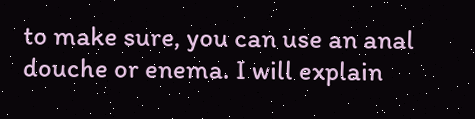to make sure, you can use an anal douche or enema. I will explain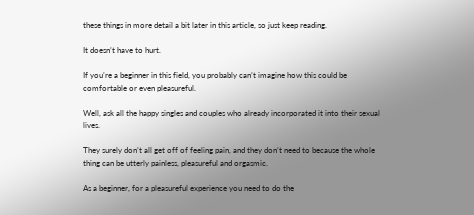these things in more detail a bit later in this article, so just keep reading.

It doesn’t have to hurt.

If you’re a beginner in this field, you probably can’t imagine how this could be comfortable or even pleasureful.

Well, ask all the happy singles and couples who already incorporated it into their sexual lives.

They surely don’t all get off of feeling pain, and they don’t need to because the whole thing can be utterly painless, pleasureful and orgasmic.

As a beginner, for a pleasureful experience you need to do the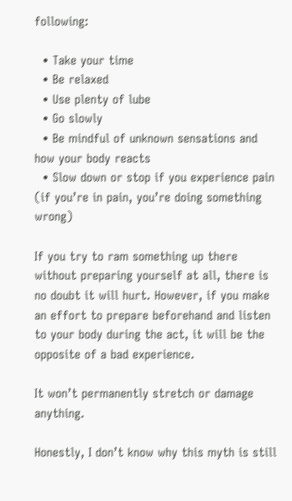following:

  • Take your time
  • Be relaxed
  • Use plenty of lube
  • Go slowly
  • Be mindful of unknown sensations and how your body reacts
  • Slow down or stop if you experience pain (if you’re in pain, you’re doing something wrong)

If you try to ram something up there without preparing yourself at all, there is no doubt it will hurt. However, if you make an effort to prepare beforehand and listen to your body during the act, it will be the opposite of a bad experience.

It won’t permanently stretch or damage anything.

Honestly, I don’t know why this myth is still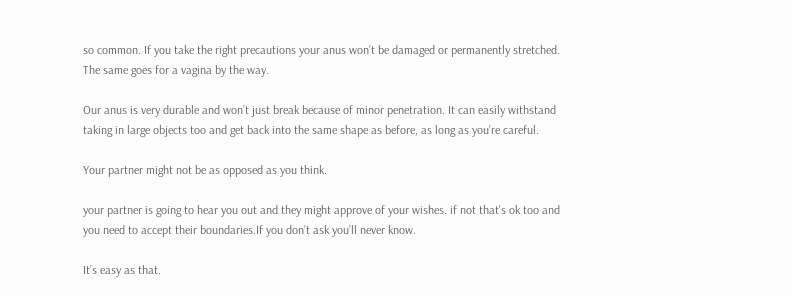so common. If you take the right precautions your anus won’t be damaged or permanently stretched. The same goes for a vagina by the way.

Our anus is very durable and won’t just break because of minor penetration. It can easily withstand taking in large objects too and get back into the same shape as before, as long as you’re careful.

Your partner might not be as opposed as you think.

your partner is going to hear you out and they might approve of your wishes. if not that's ok too and you need to accept their boundaries.If you don’t ask you’ll never know.

It’s easy as that.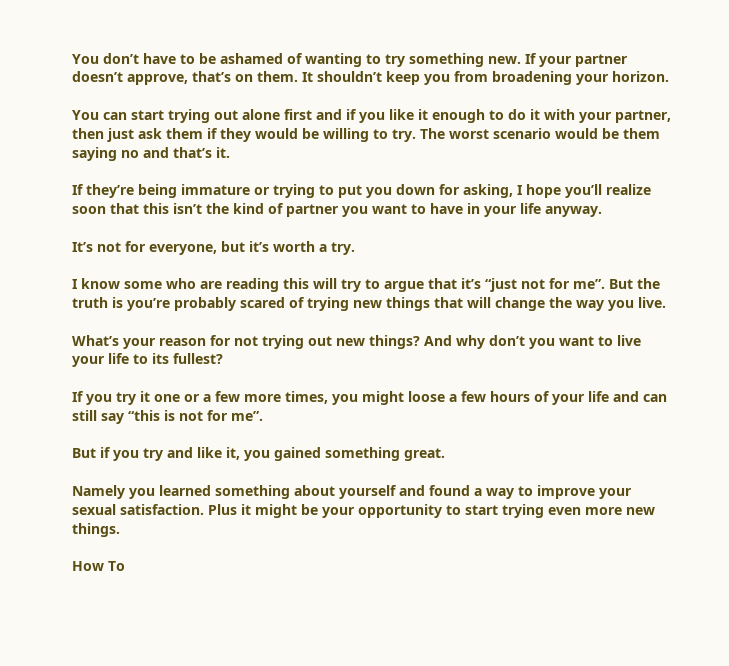You don’t have to be ashamed of wanting to try something new. If your partner doesn’t approve, that’s on them. It shouldn’t keep you from broadening your horizon.

You can start trying out alone first and if you like it enough to do it with your partner, then just ask them if they would be willing to try. The worst scenario would be them saying no and that’s it.

If they’re being immature or trying to put you down for asking, I hope you’ll realize soon that this isn’t the kind of partner you want to have in your life anyway.

It’s not for everyone, but it’s worth a try.

I know some who are reading this will try to argue that it’s “just not for me”. But the truth is you’re probably scared of trying new things that will change the way you live.

What’s your reason for not trying out new things? And why don’t you want to live your life to its fullest?

If you try it one or a few more times, you might loose a few hours of your life and can still say “this is not for me”.

But if you try and like it, you gained something great.

Namely you learned something about yourself and found a way to improve your sexual satisfaction. Plus it might be your opportunity to start trying even more new things.

How To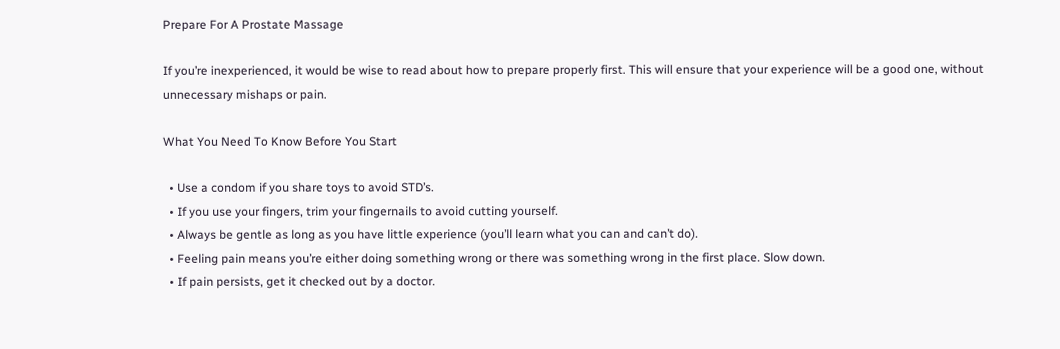Prepare For A Prostate Massage

If you’re inexperienced, it would be wise to read about how to prepare properly first. This will ensure that your experience will be a good one, without unnecessary mishaps or pain.

What You Need To Know Before You Start

  • Use a condom if you share toys to avoid STD’s.
  • If you use your fingers, trim your fingernails to avoid cutting yourself.
  • Always be gentle as long as you have little experience (you’ll learn what you can and can’t do).
  • Feeling pain means you’re either doing something wrong or there was something wrong in the first place. Slow down.
  • If pain persists, get it checked out by a doctor.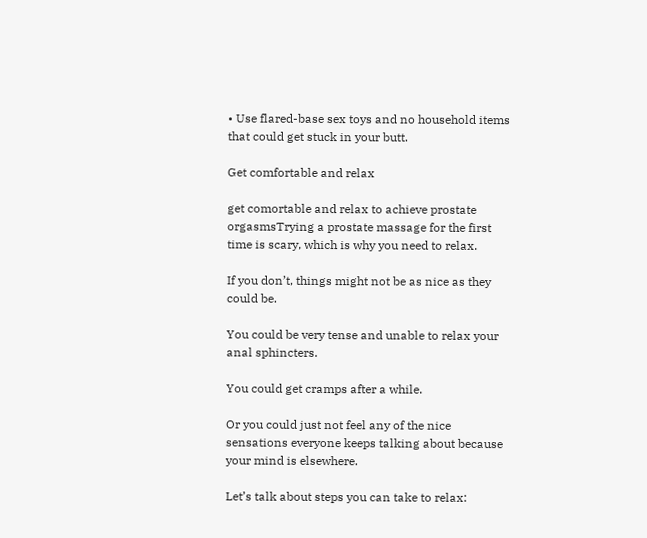• Use flared-base sex toys and no household items that could get stuck in your butt.

Get comfortable and relax

get comortable and relax to achieve prostate orgasmsTrying a prostate massage for the first time is scary, which is why you need to relax.

If you don’t, things might not be as nice as they could be.

You could be very tense and unable to relax your anal sphincters.

You could get cramps after a while.

Or you could just not feel any of the nice sensations everyone keeps talking about because your mind is elsewhere.

Let’s talk about steps you can take to relax: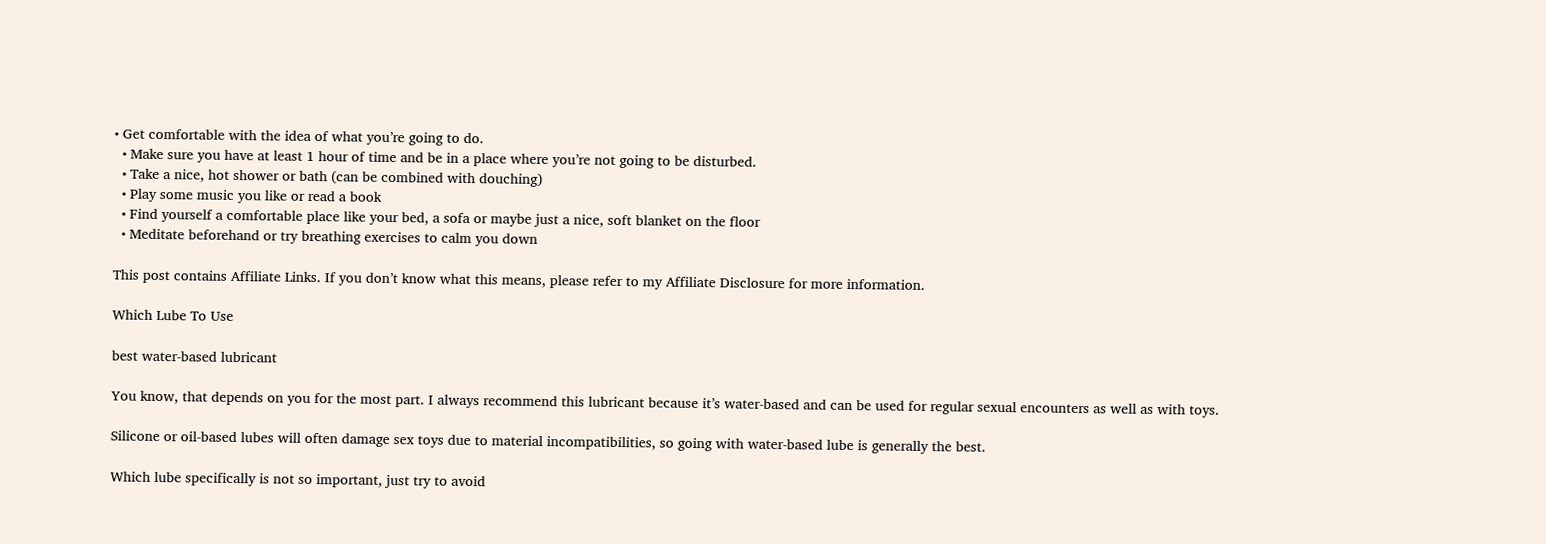• Get comfortable with the idea of what you’re going to do.
  • Make sure you have at least 1 hour of time and be in a place where you’re not going to be disturbed.
  • Take a nice, hot shower or bath (can be combined with douching)
  • Play some music you like or read a book
  • Find yourself a comfortable place like your bed, a sofa or maybe just a nice, soft blanket on the floor
  • Meditate beforehand or try breathing exercises to calm you down

This post contains Affiliate Links. If you don’t know what this means, please refer to my Affiliate Disclosure for more information.

Which Lube To Use

best water-based lubricant

You know, that depends on you for the most part. I always recommend this lubricant because it’s water-based and can be used for regular sexual encounters as well as with toys.

Silicone or oil-based lubes will often damage sex toys due to material incompatibilities, so going with water-based lube is generally the best.

Which lube specifically is not so important, just try to avoid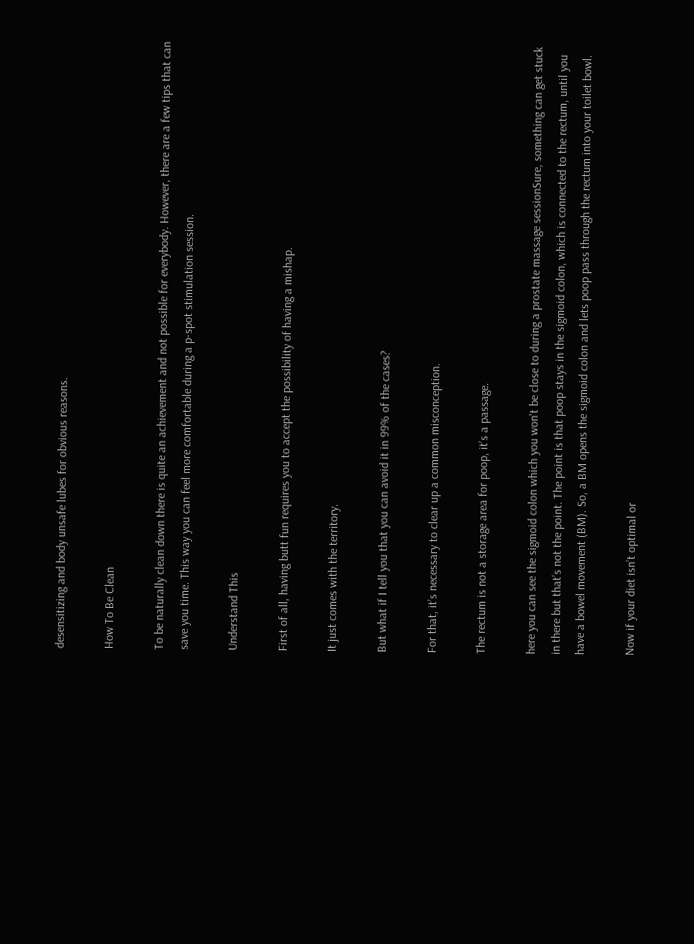desensitizing and body unsafe lubes for obvious reasons.

How To Be Clean

To be naturally clean down there is quite an achievement and not possible for everybody. However, there are a few tips that can save you time. This way you can feel more comfortable during a p-spot stimulation session.

Understand This

First of all, having butt fun requires you to accept the possibility of having a mishap.

It just comes with the territory.

But what if I tell you that you can avoid it in 99% of the cases?

For that, it’s necessary to clear up a common misconception.

The rectum is not a storage area for poop, it’s a passage.

here you can see the sigmoid colon which you won't be close to during a prostate massage sessionSure, something can get stuck in there but that’s not the point. The point is that poop stays in the sigmoid colon, which is connected to the rectum, until you have a bowel movement (BM). So, a BM opens the sigmoid colon and lets poop pass through the rectum into your toilet bowl.

Now if your diet isn’t optimal or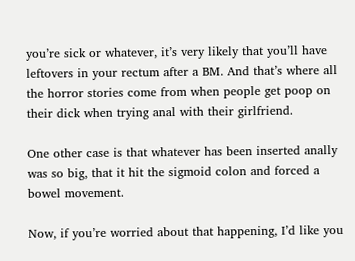you’re sick or whatever, it’s very likely that you’ll have leftovers in your rectum after a BM. And that’s where all the horror stories come from when people get poop on their dick when trying anal with their girlfriend.

One other case is that whatever has been inserted anally was so big, that it hit the sigmoid colon and forced a bowel movement.

Now, if you’re worried about that happening, I’d like you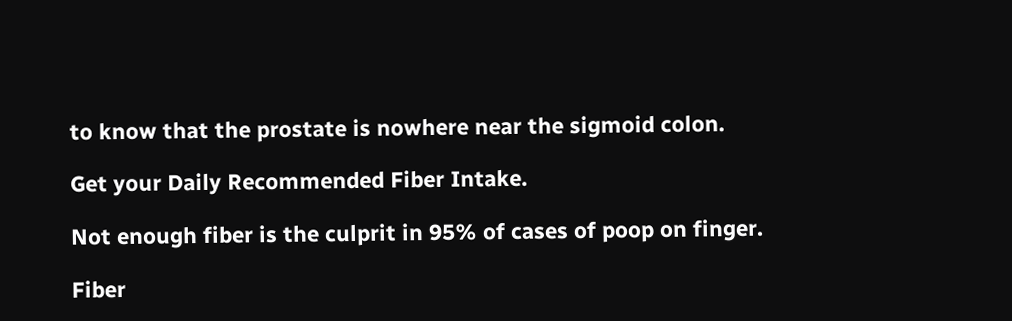to know that the prostate is nowhere near the sigmoid colon.

Get your Daily Recommended Fiber Intake.

Not enough fiber is the culprit in 95% of cases of poop on finger.

Fiber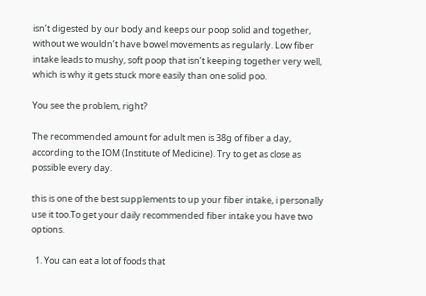isn’t digested by our body and keeps our poop solid and together, without we wouldn’t have bowel movements as regularly. Low fiber intake leads to mushy, soft poop that isn’t keeping together very well, which is why it gets stuck more easily than one solid poo.

You see the problem, right?

The recommended amount for adult men is 38g of fiber a day, according to the IOM (Institute of Medicine). Try to get as close as possible every day.

this is one of the best supplements to up your fiber intake, i personally use it too.To get your daily recommended fiber intake you have two options.

  1. You can eat a lot of foods that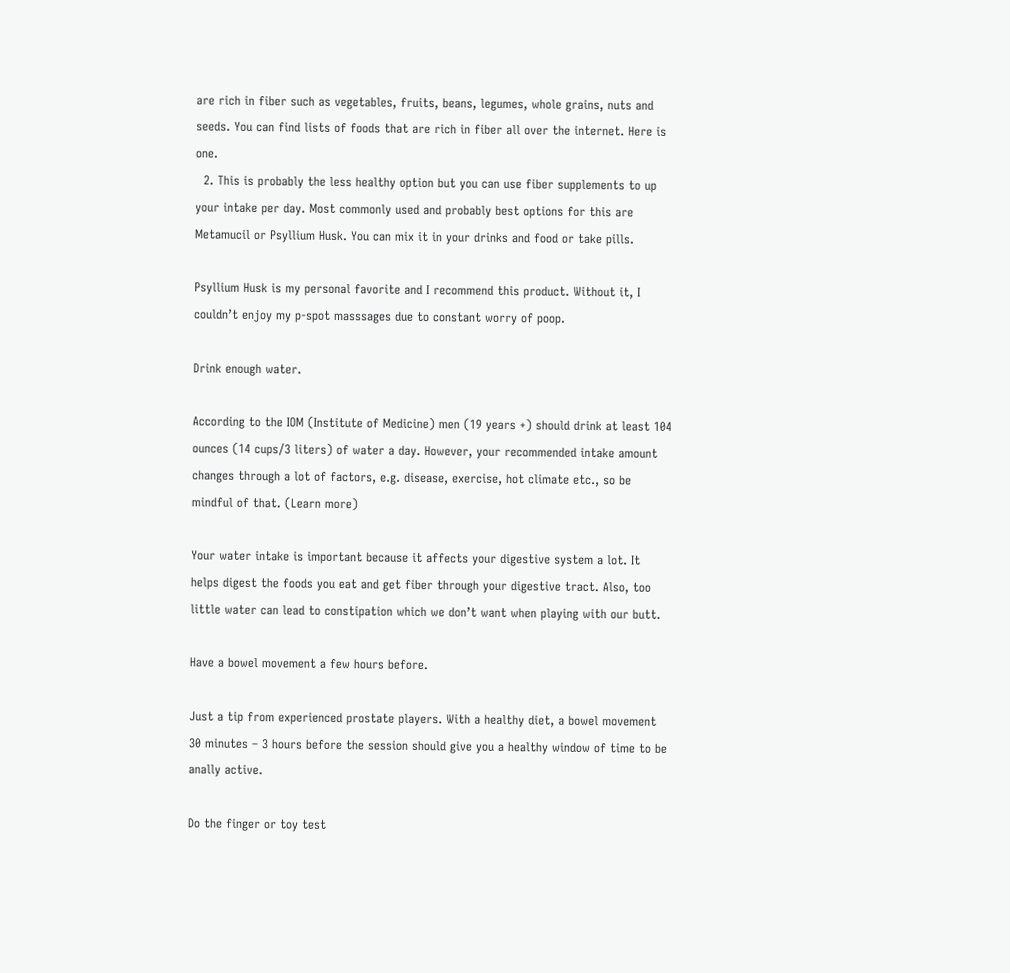are rich in fiber such as vegetables, fruits, beans, legumes, whole grains, nuts and seeds. You can find lists of foods that are rich in fiber all over the internet. Here is one.
  2. This is probably the less healthy option but you can use fiber supplements to up your intake per day. Most commonly used and probably best options for this are Metamucil or Psyllium Husk. You can mix it in your drinks and food or take pills.

Psyllium Husk is my personal favorite and I recommend this product. Without it, I couldn’t enjoy my p-spot masssages due to constant worry of poop.

Drink enough water.

According to the IOM (Institute of Medicine) men (19 years +) should drink at least 104 ounces (14 cups/3 liters) of water a day. However, your recommended intake amount changes through a lot of factors, e.g. disease, exercise, hot climate etc., so be mindful of that. (Learn more)

Your water intake is important because it affects your digestive system a lot. It helps digest the foods you eat and get fiber through your digestive tract. Also, too little water can lead to constipation which we don’t want when playing with our butt.

Have a bowel movement a few hours before.

Just a tip from experienced prostate players. With a healthy diet, a bowel movement 30 minutes – 3 hours before the session should give you a healthy window of time to be anally active.

Do the finger or toy test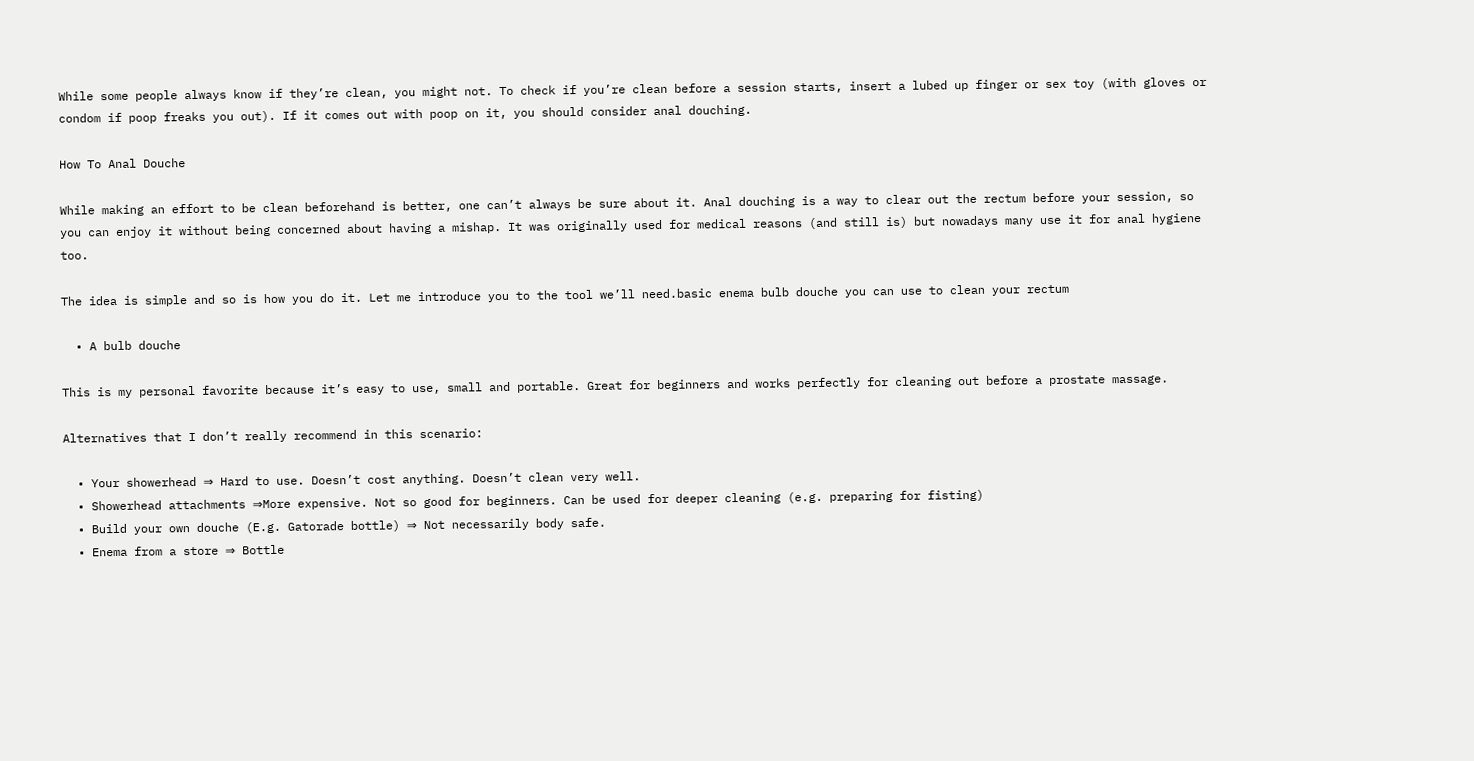While some people always know if they’re clean, you might not. To check if you’re clean before a session starts, insert a lubed up finger or sex toy (with gloves or condom if poop freaks you out). If it comes out with poop on it, you should consider anal douching.

How To Anal Douche

While making an effort to be clean beforehand is better, one can’t always be sure about it. Anal douching is a way to clear out the rectum before your session, so you can enjoy it without being concerned about having a mishap. It was originally used for medical reasons (and still is) but nowadays many use it for anal hygiene too.

The idea is simple and so is how you do it. Let me introduce you to the tool we’ll need.basic enema bulb douche you can use to clean your rectum

  • A bulb douche

This is my personal favorite because it’s easy to use, small and portable. Great for beginners and works perfectly for cleaning out before a prostate massage.

Alternatives that I don’t really recommend in this scenario:

  • Your showerhead ⇒ Hard to use. Doesn’t cost anything. Doesn’t clean very well.
  • Showerhead attachments ⇒More expensive. Not so good for beginners. Can be used for deeper cleaning (e.g. preparing for fisting)
  • Build your own douche (E.g. Gatorade bottle) ⇒ Not necessarily body safe.
  • Enema from a store ⇒ Bottle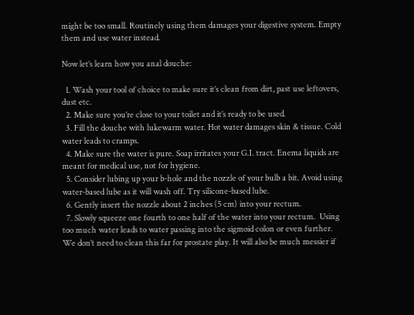might be too small. Routinely using them damages your digestive system. Empty them and use water instead.

Now let’s learn how you anal douche:

  1. Wash your tool of choice to make sure it’s clean from dirt, past use leftovers, dust etc.
  2. Make sure you’re close to your toilet and it’s ready to be used.
  3. Fill the douche with lukewarm water. Hot water damages skin & tissue. Cold water leads to cramps.
  4. Make sure the water is pure. Soap irritates your G.I. tract. Enema liquids are meant for medical use, not for hygiene.
  5. Consider lubing up your b-hole and the nozzle of your bulb a bit. Avoid using water-based lube as it will wash off. Try silicone-based lube.
  6. Gently insert the nozzle about 2 inches (5 cm) into your rectum.
  7. Slowly squeeze one fourth to one half of the water into your rectum.  Using too much water leads to water passing into the sigmoid colon or even further. We don’t need to clean this far for prostate play. It will also be much messier if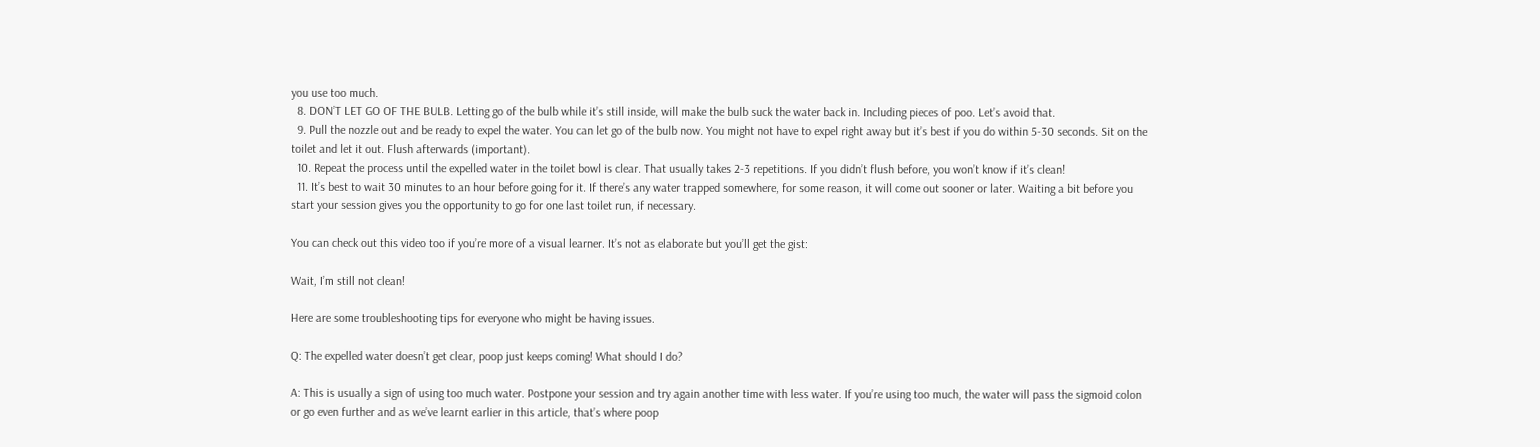you use too much.
  8. DON’T LET GO OF THE BULB. Letting go of the bulb while it’s still inside, will make the bulb suck the water back in. Including pieces of poo. Let’s avoid that.
  9. Pull the nozzle out and be ready to expel the water. You can let go of the bulb now. You might not have to expel right away but it’s best if you do within 5-30 seconds. Sit on the toilet and let it out. Flush afterwards (important).
  10. Repeat the process until the expelled water in the toilet bowl is clear. That usually takes 2-3 repetitions. If you didn’t flush before, you won’t know if it’s clean!
  11. It’s best to wait 30 minutes to an hour before going for it. If there’s any water trapped somewhere, for some reason, it will come out sooner or later. Waiting a bit before you start your session gives you the opportunity to go for one last toilet run, if necessary.

You can check out this video too if you’re more of a visual learner. It’s not as elaborate but you’ll get the gist:

Wait, I’m still not clean!

Here are some troubleshooting tips for everyone who might be having issues.

Q: The expelled water doesn’t get clear, poop just keeps coming! What should I do?

A: This is usually a sign of using too much water. Postpone your session and try again another time with less water. If you’re using too much, the water will pass the sigmoid colon or go even further and as we’ve learnt earlier in this article, that’s where poop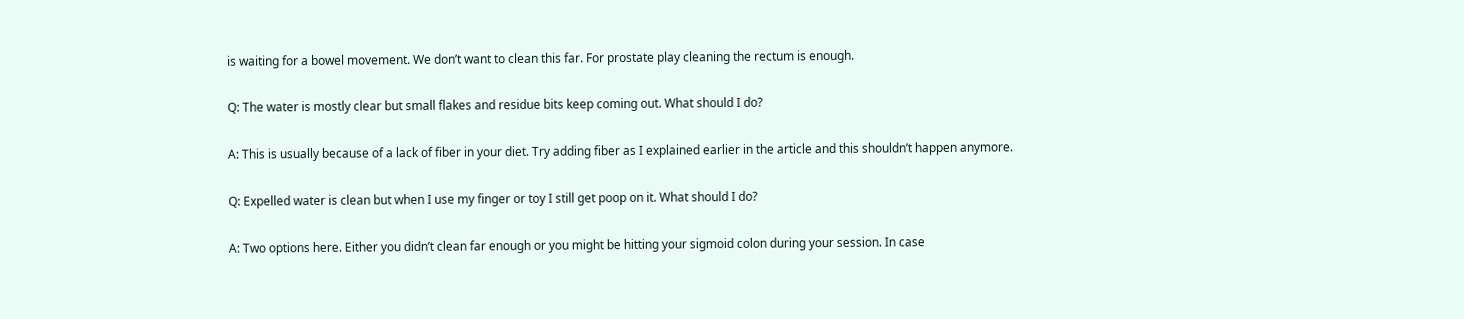is waiting for a bowel movement. We don’t want to clean this far. For prostate play cleaning the rectum is enough.

Q: The water is mostly clear but small flakes and residue bits keep coming out. What should I do?

A: This is usually because of a lack of fiber in your diet. Try adding fiber as I explained earlier in the article and this shouldn’t happen anymore.

Q: Expelled water is clean but when I use my finger or toy I still get poop on it. What should I do?

A: Two options here. Either you didn’t clean far enough or you might be hitting your sigmoid colon during your session. In case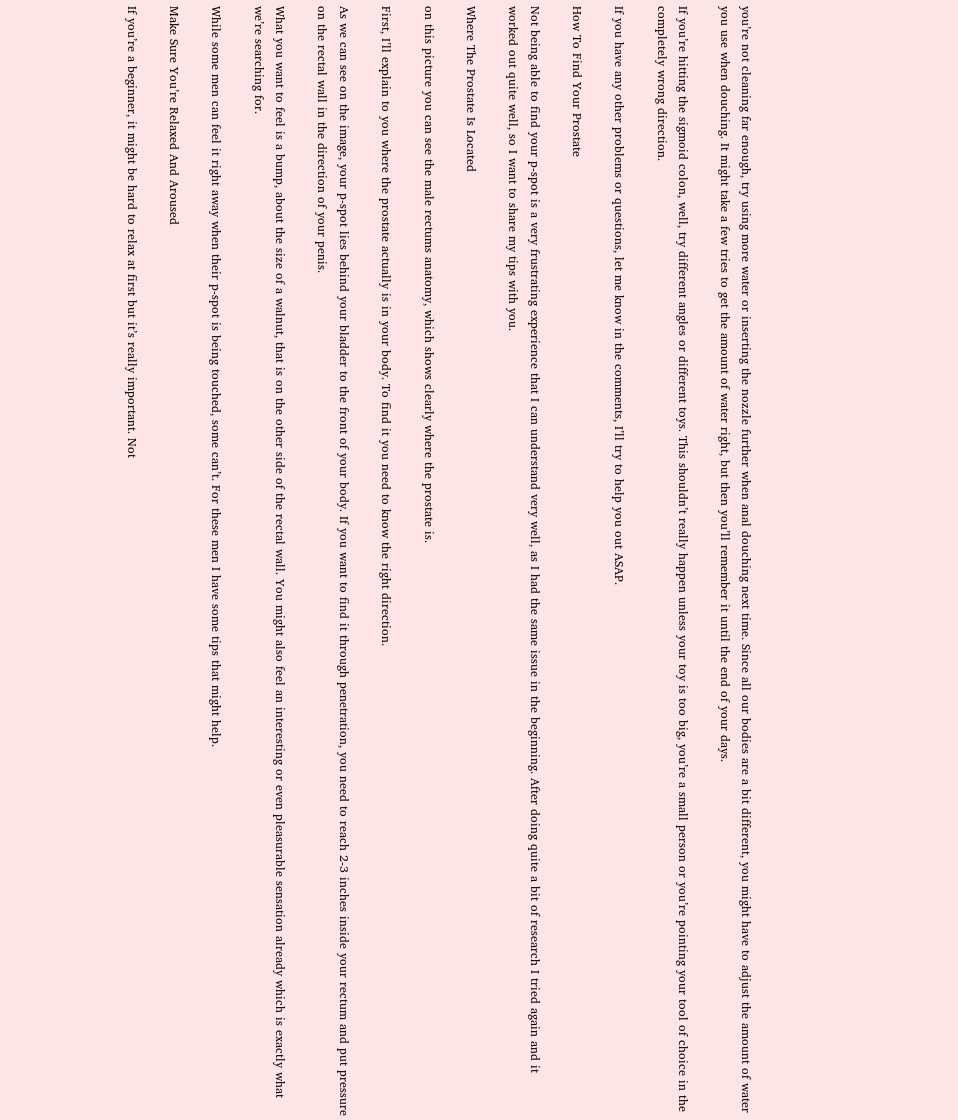you’re not cleaning far enough, try using more water or inserting the nozzle further when anal douching next time. Since all our bodies are a bit different, you might have to adjust the amount of water you use when douching. It might take a few tries to get the amount of water right, but then you’ll remember it until the end of your days.

If you’re hitting the sigmoid colon, well, try different angles or different toys. This shouldn’t really happen unless your toy is too big, you’re a small person or you’re pointing your tool of choice in the completely wrong direction.

If you have any other problems or questions, let me know in the comments, I’ll try to help you out ASAP.

How To Find Your Prostate

Not being able to find your p-spot is a very frustrating experience that I can understand very well, as I had the same issue in the beginning. After doing quite a bit of research I tried again and it worked out quite well, so I want to share my tips with you.

Where The Prostate Is Located

on this picture you can see the male rectums anatomy, which shows clearly where the prostate is.

First, I’ll explain to you where the prostate actually is in your body. To find it you need to know the right direction.

As we can see on the image, your p-spot lies behind your bladder to the front of your body. If you want to find it through penetration, you need to reach 2-3 inches inside your rectum and put pressure on the rectal wall in the direction of your penis.

What you want to feel is a bump, about the size of a walnut, that is on the other side of the rectal wall. You might also feel an interesting or even pleasurable sensation already which is exactly what we’re searching for.

While some men can feel it right away when their p-spot is being touched, some can’t. For these men I have some tips that might help.

Make Sure You’re Relaxed And Aroused

If you’re a beginner, it might be hard to relax at first but it’s really important. Not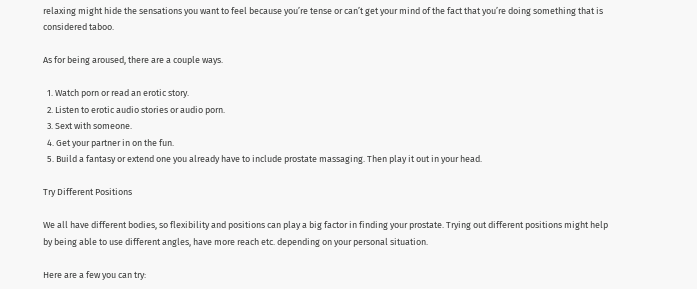relaxing might hide the sensations you want to feel because you’re tense or can’t get your mind of the fact that you’re doing something that is considered taboo.

As for being aroused, there are a couple ways.

  1. Watch porn or read an erotic story.
  2. Listen to erotic audio stories or audio porn.
  3. Sext with someone.
  4. Get your partner in on the fun.
  5. Build a fantasy or extend one you already have to include prostate massaging. Then play it out in your head.

Try Different Positions

We all have different bodies, so flexibility and positions can play a big factor in finding your prostate. Trying out different positions might help by being able to use different angles, have more reach etc. depending on your personal situation.

Here are a few you can try: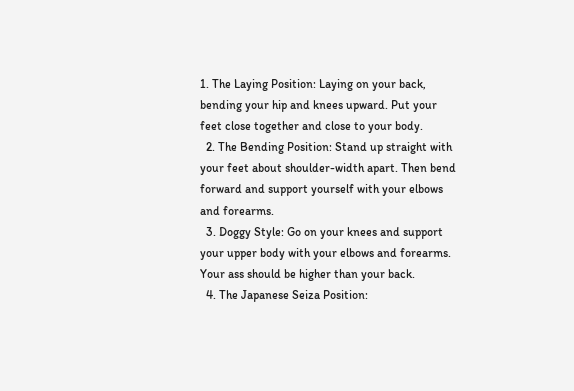1. The Laying Position: Laying on your back, bending your hip and knees upward. Put your feet close together and close to your body.
  2. The Bending Position: Stand up straight with your feet about shoulder-width apart. Then bend forward and support yourself with your elbows and forearms.
  3. Doggy Style: Go on your knees and support your upper body with your elbows and forearms. Your ass should be higher than your back.
  4. The Japanese Seiza Position: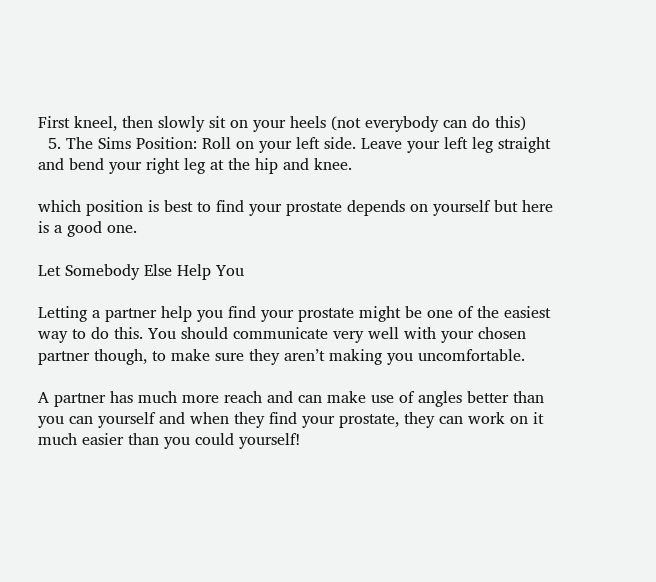First kneel, then slowly sit on your heels (not everybody can do this)
  5. The Sims Position: Roll on your left side. Leave your left leg straight and bend your right leg at the hip and knee.

which position is best to find your prostate depends on yourself but here is a good one.

Let Somebody Else Help You

Letting a partner help you find your prostate might be one of the easiest way to do this. You should communicate very well with your chosen partner though, to make sure they aren’t making you uncomfortable.

A partner has much more reach and can make use of angles better than you can yourself and when they find your prostate, they can work on it much easier than you could yourself!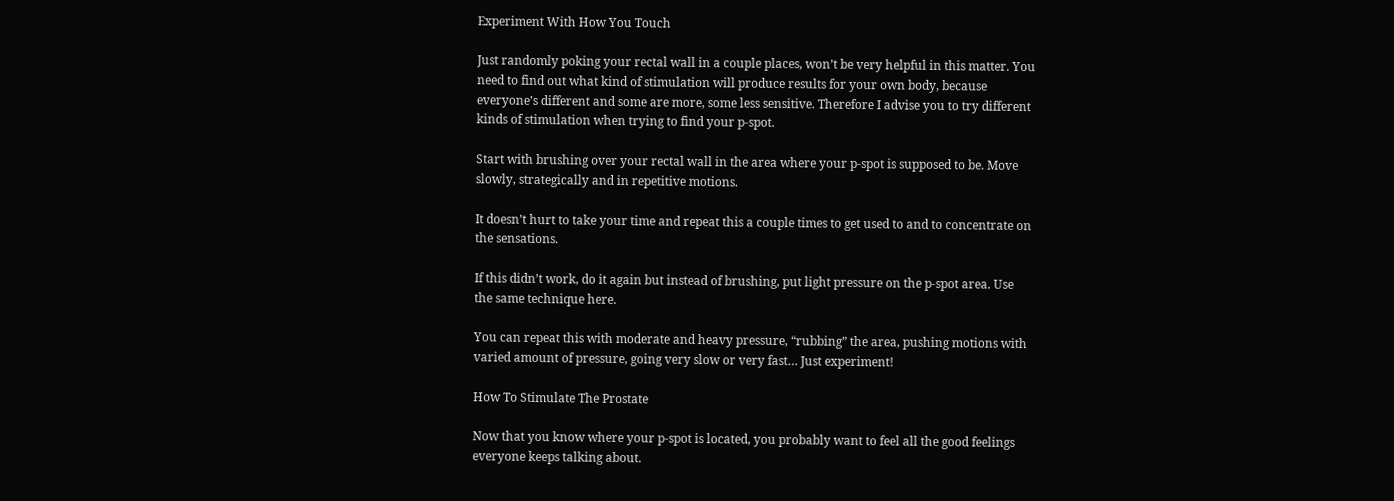Experiment With How You Touch

Just randomly poking your rectal wall in a couple places, won’t be very helpful in this matter. You need to find out what kind of stimulation will produce results for your own body, because everyone’s different and some are more, some less sensitive. Therefore I advise you to try different kinds of stimulation when trying to find your p-spot.

Start with brushing over your rectal wall in the area where your p-spot is supposed to be. Move slowly, strategically and in repetitive motions.

It doesn’t hurt to take your time and repeat this a couple times to get used to and to concentrate on the sensations.

If this didn’t work, do it again but instead of brushing, put light pressure on the p-spot area. Use the same technique here.

You can repeat this with moderate and heavy pressure, “rubbing” the area, pushing motions with varied amount of pressure, going very slow or very fast… Just experiment!

How To Stimulate The Prostate

Now that you know where your p-spot is located, you probably want to feel all the good feelings everyone keeps talking about.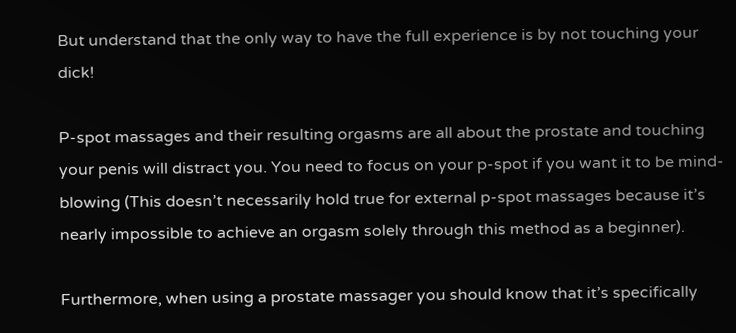But understand that the only way to have the full experience is by not touching your dick!

P-spot massages and their resulting orgasms are all about the prostate and touching your penis will distract you. You need to focus on your p-spot if you want it to be mind-blowing (This doesn’t necessarily hold true for external p-spot massages because it’s nearly impossible to achieve an orgasm solely through this method as a beginner).

Furthermore, when using a prostate massager you should know that it’s specifically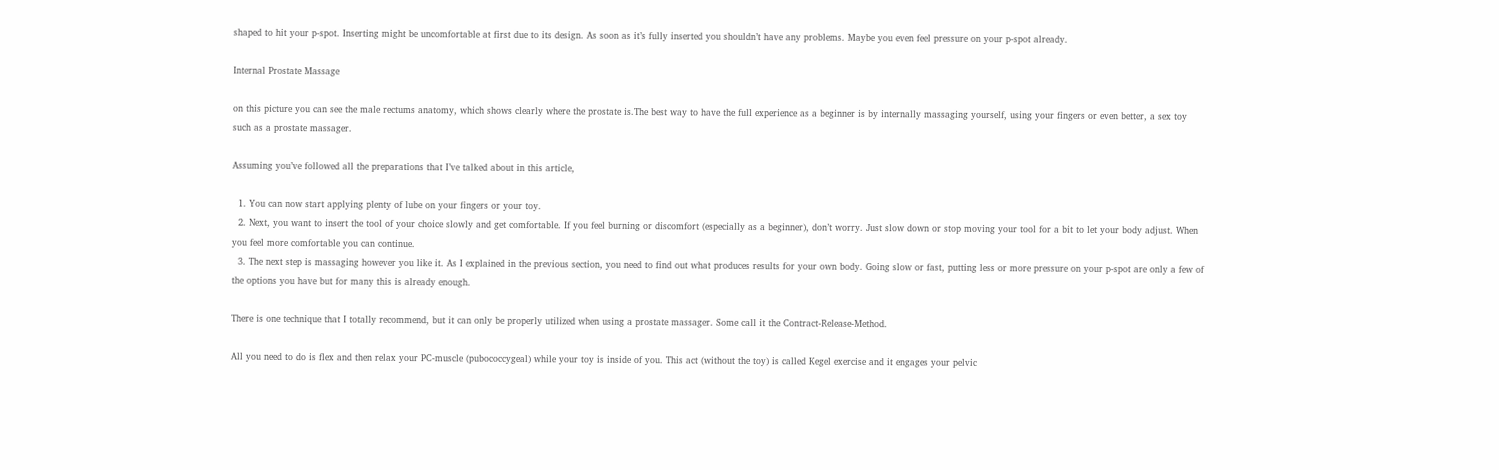shaped to hit your p-spot. Inserting might be uncomfortable at first due to its design. As soon as it’s fully inserted you shouldn’t have any problems. Maybe you even feel pressure on your p-spot already.

Internal Prostate Massage

on this picture you can see the male rectums anatomy, which shows clearly where the prostate is.The best way to have the full experience as a beginner is by internally massaging yourself, using your fingers or even better, a sex toy such as a prostate massager.

Assuming you’ve followed all the preparations that I’ve talked about in this article,

  1. You can now start applying plenty of lube on your fingers or your toy.
  2. Next, you want to insert the tool of your choice slowly and get comfortable. If you feel burning or discomfort (especially as a beginner), don’t worry. Just slow down or stop moving your tool for a bit to let your body adjust. When you feel more comfortable you can continue.
  3. The next step is massaging however you like it. As I explained in the previous section, you need to find out what produces results for your own body. Going slow or fast, putting less or more pressure on your p-spot are only a few of the options you have but for many this is already enough.

There is one technique that I totally recommend, but it can only be properly utilized when using a prostate massager. Some call it the Contract-Release-Method.

All you need to do is flex and then relax your PC-muscle (pubococcygeal) while your toy is inside of you. This act (without the toy) is called Kegel exercise and it engages your pelvic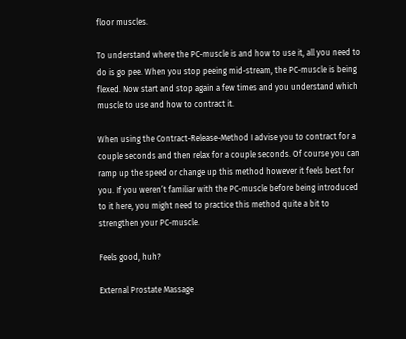floor muscles.

To understand where the PC-muscle is and how to use it, all you need to do is go pee. When you stop peeing mid-stream, the PC-muscle is being flexed. Now start and stop again a few times and you understand which muscle to use and how to contract it.

When using the Contract-Release-Method I advise you to contract for a couple seconds and then relax for a couple seconds. Of course you can ramp up the speed or change up this method however it feels best for you. If you weren’t familiar with the PC-muscle before being introduced to it here, you might need to practice this method quite a bit to strengthen your PC-muscle.

Feels good, huh?

External Prostate Massage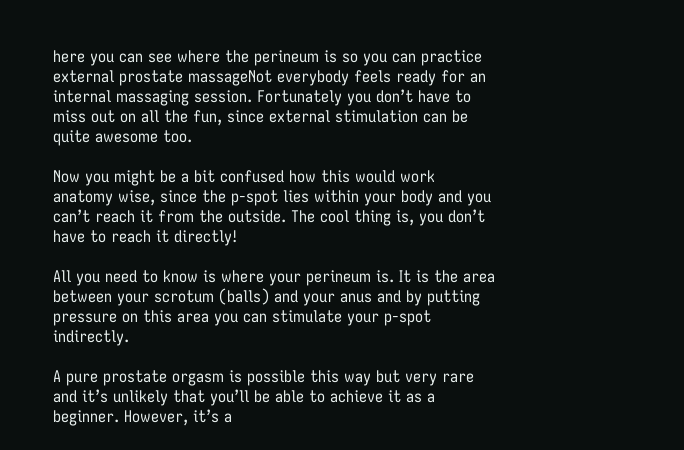here you can see where the perineum is so you can practice external prostate massageNot everybody feels ready for an internal massaging session. Fortunately you don’t have to miss out on all the fun, since external stimulation can be quite awesome too.

Now you might be a bit confused how this would work anatomy wise, since the p-spot lies within your body and you can’t reach it from the outside. The cool thing is, you don’t have to reach it directly!

All you need to know is where your perineum is. It is the area between your scrotum (balls) and your anus and by putting pressure on this area you can stimulate your p-spot indirectly.

A pure prostate orgasm is possible this way but very rare and it’s unlikely that you’ll be able to achieve it as a beginner. However, it’s a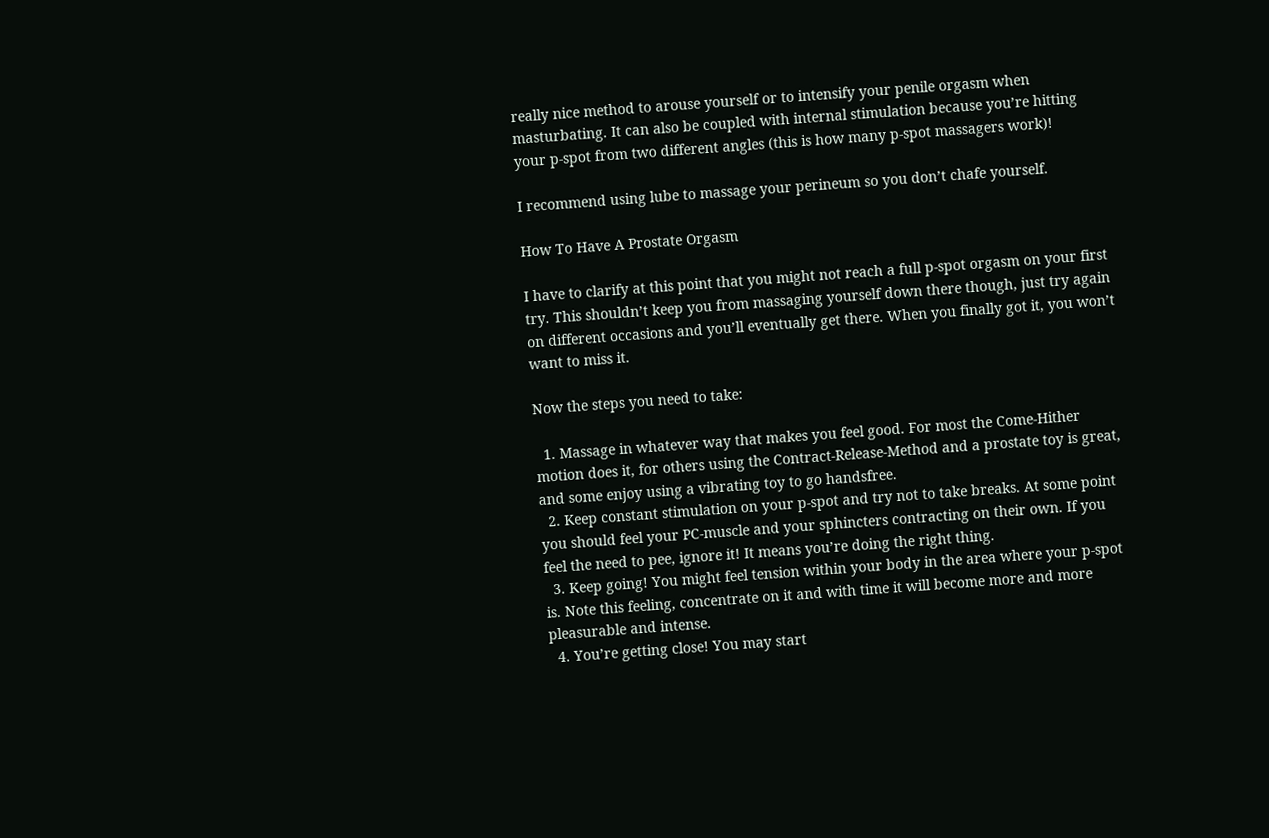really nice method to arouse yourself or to intensify your penile orgasm when masturbating. It can also be coupled with internal stimulation because you’re hitting your p-spot from two different angles (this is how many p-spot massagers work)!

I recommend using lube to massage your perineum so you don’t chafe yourself.

How To Have A Prostate Orgasm

I have to clarify at this point that you might not reach a full p-spot orgasm on your first try. This shouldn’t keep you from massaging yourself down there though, just try again on different occasions and you’ll eventually get there. When you finally got it, you won’t want to miss it.

Now the steps you need to take:

  1. Massage in whatever way that makes you feel good. For most the Come-Hither motion does it, for others using the Contract-Release-Method and a prostate toy is great, and some enjoy using a vibrating toy to go handsfree.
  2. Keep constant stimulation on your p-spot and try not to take breaks. At some point you should feel your PC-muscle and your sphincters contracting on their own. If you feel the need to pee, ignore it! It means you’re doing the right thing.
  3. Keep going! You might feel tension within your body in the area where your p-spot is. Note this feeling, concentrate on it and with time it will become more and more pleasurable and intense.
  4. You’re getting close! You may start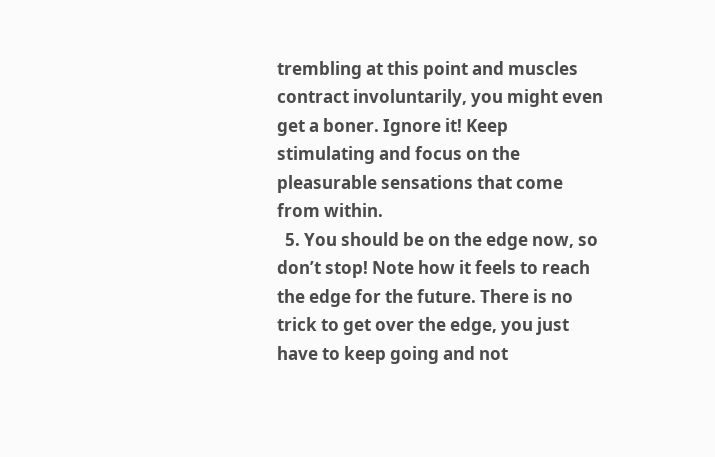trembling at this point and muscles contract involuntarily, you might even get a boner. Ignore it! Keep stimulating and focus on the pleasurable sensations that come from within.
  5. You should be on the edge now, so don’t stop! Note how it feels to reach the edge for the future. There is no trick to get over the edge, you just have to keep going and not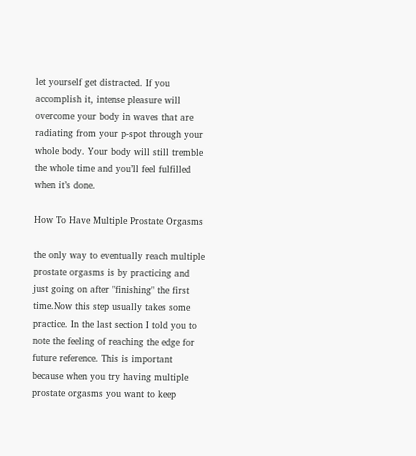let yourself get distracted. If you accomplish it, intense pleasure will overcome your body in waves that are radiating from your p-spot through your whole body. Your body will still tremble the whole time and you’ll feel fulfilled when it’s done.

How To Have Multiple Prostate Orgasms

the only way to eventually reach multiple prostate orgasms is by practicing and just going on after "finishing" the first time.Now this step usually takes some practice. In the last section I told you to note the feeling of reaching the edge for future reference. This is important because when you try having multiple prostate orgasms you want to keep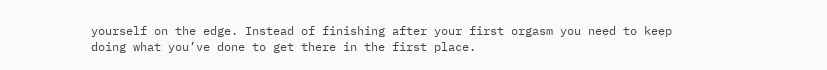yourself on the edge. Instead of finishing after your first orgasm you need to keep doing what you’ve done to get there in the first place.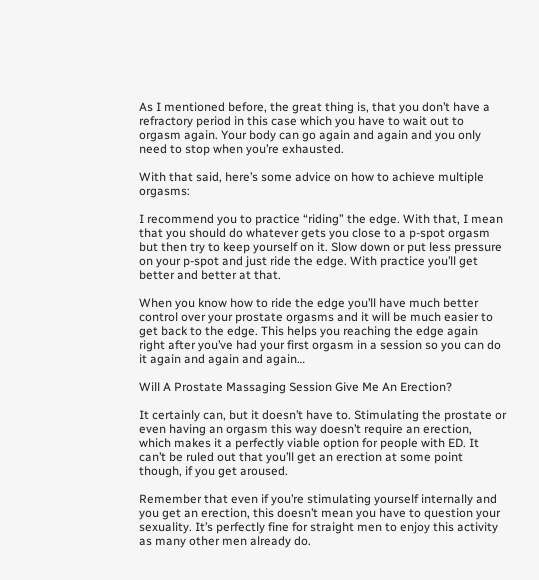As I mentioned before, the great thing is, that you don’t have a refractory period in this case which you have to wait out to orgasm again. Your body can go again and again and you only need to stop when you’re exhausted.

With that said, here’s some advice on how to achieve multiple orgasms:

I recommend you to practice “riding” the edge. With that, I mean that you should do whatever gets you close to a p-spot orgasm but then try to keep yourself on it. Slow down or put less pressure on your p-spot and just ride the edge. With practice you’ll get better and better at that.

When you know how to ride the edge you’ll have much better control over your prostate orgasms and it will be much easier to get back to the edge. This helps you reaching the edge again right after you’ve had your first orgasm in a session so you can do it again and again and again…

Will A Prostate Massaging Session Give Me An Erection?

It certainly can, but it doesn’t have to. Stimulating the prostate or even having an orgasm this way doesn’t require an erection, which makes it a perfectly viable option for people with ED. It can’t be ruled out that you’ll get an erection at some point though, if you get aroused.

Remember that even if you’re stimulating yourself internally and you get an erection, this doesn’t mean you have to question your sexuality. It’s perfectly fine for straight men to enjoy this activity as many other men already do.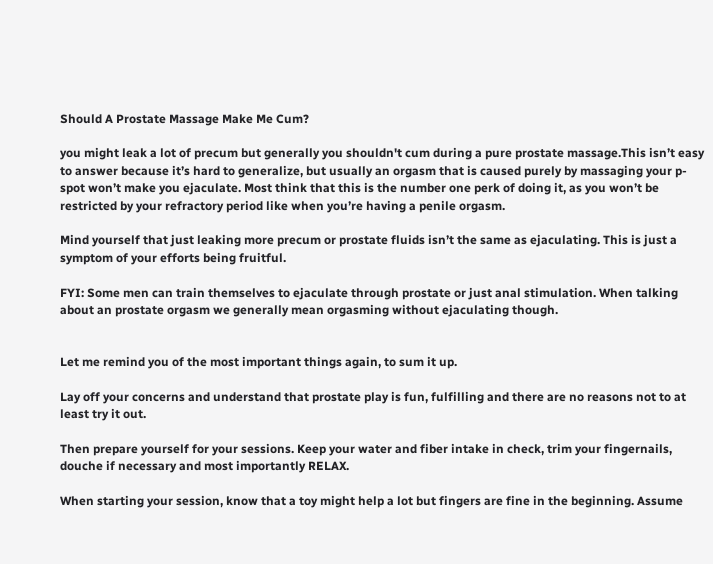Should A Prostate Massage Make Me Cum?

you might leak a lot of precum but generally you shouldn't cum during a pure prostate massage.This isn’t easy to answer because it’s hard to generalize, but usually an orgasm that is caused purely by massaging your p-spot won’t make you ejaculate. Most think that this is the number one perk of doing it, as you won’t be restricted by your refractory period like when you’re having a penile orgasm.

Mind yourself that just leaking more precum or prostate fluids isn’t the same as ejaculating. This is just a symptom of your efforts being fruitful.

FYI: Some men can train themselves to ejaculate through prostate or just anal stimulation. When talking about an prostate orgasm we generally mean orgasming without ejaculating though.


Let me remind you of the most important things again, to sum it up.

Lay off your concerns and understand that prostate play is fun, fulfilling and there are no reasons not to at least try it out.

Then prepare yourself for your sessions. Keep your water and fiber intake in check, trim your fingernails, douche if necessary and most importantly RELAX.

When starting your session, know that a toy might help a lot but fingers are fine in the beginning. Assume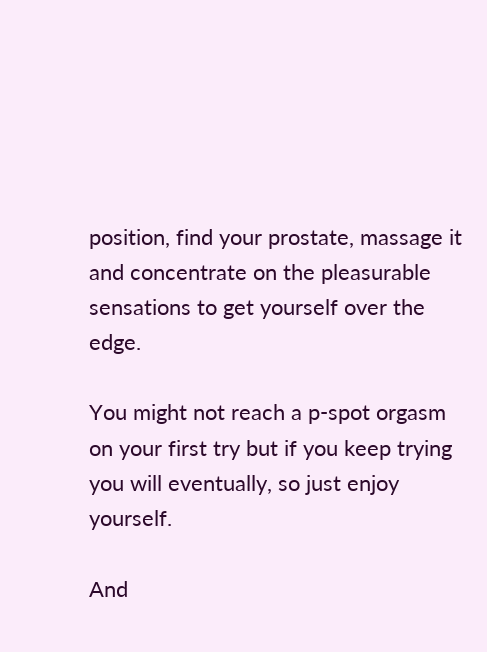position, find your prostate, massage it and concentrate on the pleasurable sensations to get yourself over the edge.

You might not reach a p-spot orgasm on your first try but if you keep trying you will eventually, so just enjoy yourself.

And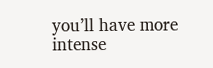you’ll have more intense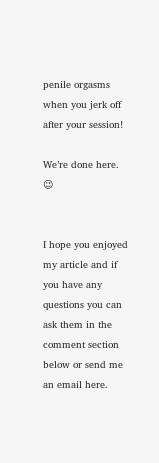penile orgasms when you jerk off after your session!

We’re done here. 😉


I hope you enjoyed my article and if you have any questions you can ask them in the comment section below or send me an email here.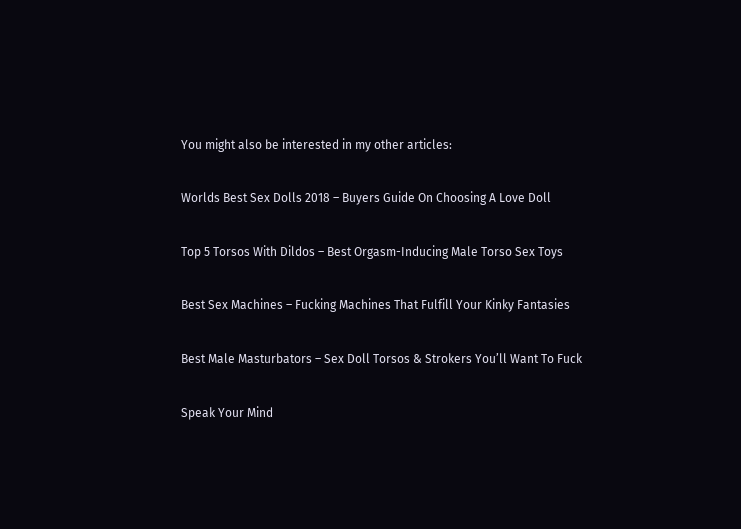You might also be interested in my other articles:

Worlds Best Sex Dolls 2018 – Buyers Guide On Choosing A Love Doll

Top 5 Torsos With Dildos – Best Orgasm-Inducing Male Torso Sex Toys

Best Sex Machines – Fucking Machines That Fulfill Your Kinky Fantasies

Best Male Masturbators – Sex Doll Torsos & Strokers You’ll Want To Fuck

Speak Your Mind